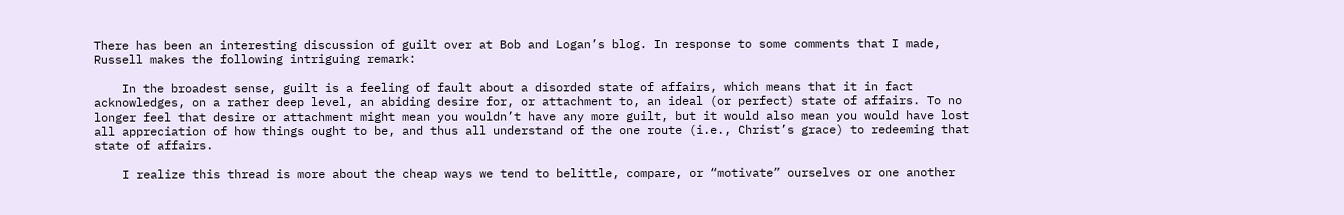There has been an interesting discussion of guilt over at Bob and Logan’s blog. In response to some comments that I made, Russell makes the following intriguing remark:

    In the broadest sense, guilt is a feeling of fault about a disorded state of affairs, which means that it in fact acknowledges, on a rather deep level, an abiding desire for, or attachment to, an ideal (or perfect) state of affairs. To no longer feel that desire or attachment might mean you wouldn’t have any more guilt, but it would also mean you would have lost all appreciation of how things ought to be, and thus all understand of the one route (i.e., Christ’s grace) to redeeming that state of affairs.

    I realize this thread is more about the cheap ways we tend to belittle, compare, or “motivate” ourselves or one another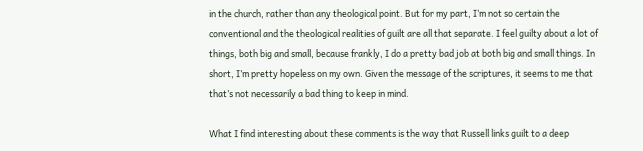in the church, rather than any theological point. But for my part, I’m not so certain the conventional and the theological realities of guilt are all that separate. I feel guilty about a lot of things, both big and small, because frankly, I do a pretty bad job at both big and small things. In short, I’m pretty hopeless on my own. Given the message of the scriptures, it seems to me that that’s not necessarily a bad thing to keep in mind.

What I find interesting about these comments is the way that Russell links guilt to a deep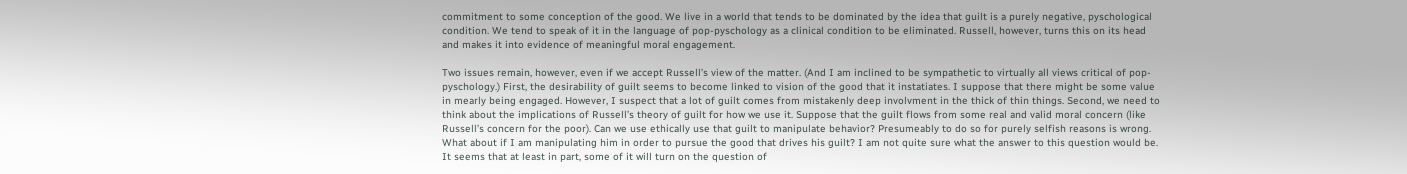commitment to some conception of the good. We live in a world that tends to be dominated by the idea that guilt is a purely negative, pyschological condition. We tend to speak of it in the language of pop-pyschology as a clinical condition to be eliminated. Russell, however, turns this on its head and makes it into evidence of meaningful moral engagement.

Two issues remain, however, even if we accept Russell’s view of the matter. (And I am inclined to be sympathetic to virtually all views critical of pop-pyschology.) First, the desirability of guilt seems to become linked to vision of the good that it instatiates. I suppose that there might be some value in mearly being engaged. However, I suspect that a lot of guilt comes from mistakenly deep involvment in the thick of thin things. Second, we need to think about the implications of Russell’s theory of guilt for how we use it. Suppose that the guilt flows from some real and valid moral concern (like Russell’s concern for the poor). Can we use ethically use that guilt to manipulate behavior? Presumeably to do so for purely selfish reasons is wrong. What about if I am manipulating him in order to pursue the good that drives his guilt? I am not quite sure what the answer to this question would be. It seems that at least in part, some of it will turn on the question of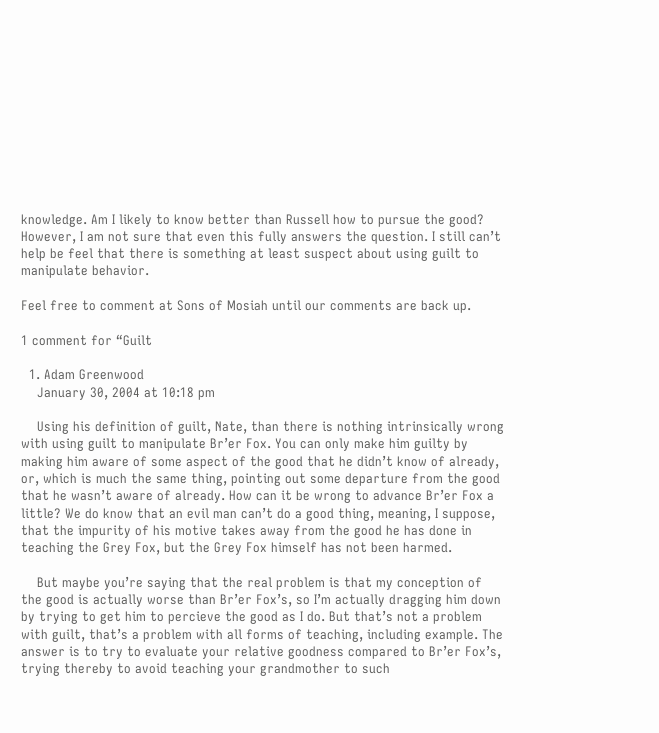knowledge. Am I likely to know better than Russell how to pursue the good? However, I am not sure that even this fully answers the question. I still can’t help be feel that there is something at least suspect about using guilt to manipulate behavior.

Feel free to comment at Sons of Mosiah until our comments are back up.

1 comment for “Guilt

  1. Adam Greenwood
    January 30, 2004 at 10:18 pm

    Using his definition of guilt, Nate, than there is nothing intrinsically wrong with using guilt to manipulate Br’er Fox. You can only make him guilty by making him aware of some aspect of the good that he didn’t know of already, or, which is much the same thing, pointing out some departure from the good that he wasn’t aware of already. How can it be wrong to advance Br’er Fox a little? We do know that an evil man can’t do a good thing, meaning, I suppose, that the impurity of his motive takes away from the good he has done in teaching the Grey Fox, but the Grey Fox himself has not been harmed.

    But maybe you’re saying that the real problem is that my conception of the good is actually worse than Br’er Fox’s, so I’m actually dragging him down by trying to get him to percieve the good as I do. But that’s not a problem with guilt, that’s a problem with all forms of teaching, including example. The answer is to try to evaluate your relative goodness compared to Br’er Fox’s, trying thereby to avoid teaching your grandmother to such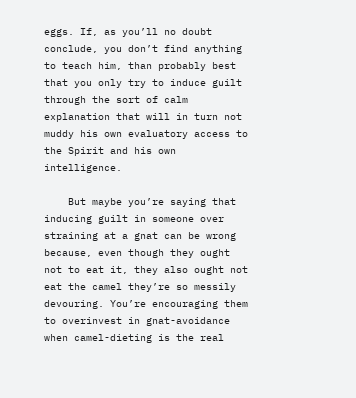eggs. If, as you’ll no doubt conclude, you don’t find anything to teach him, than probably best that you only try to induce guilt through the sort of calm explanation that will in turn not muddy his own evaluatory access to the Spirit and his own intelligence.

    But maybe you’re saying that inducing guilt in someone over straining at a gnat can be wrong because, even though they ought not to eat it, they also ought not eat the camel they’re so messily devouring. You’re encouraging them to overinvest in gnat-avoidance when camel-dieting is the real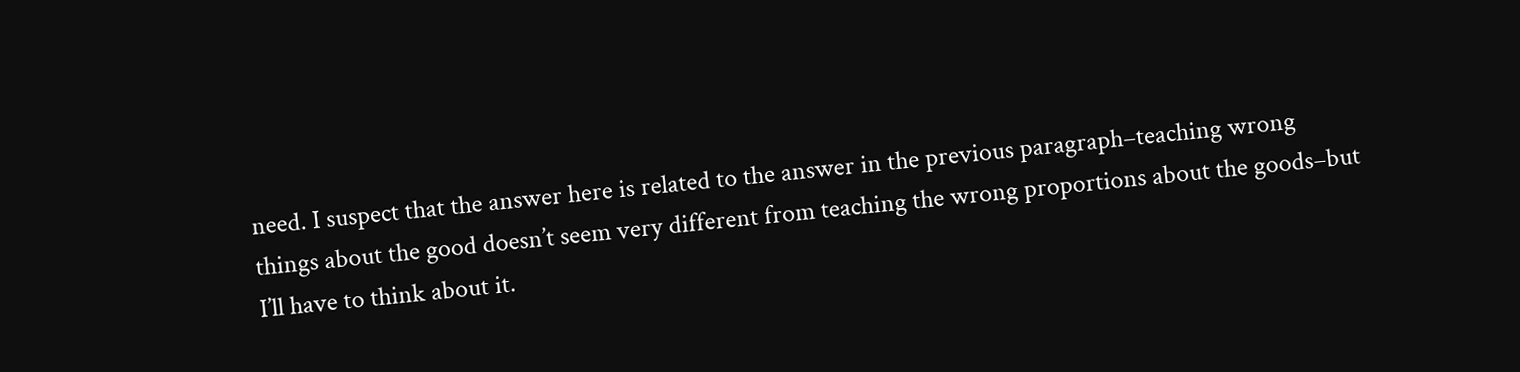need. I suspect that the answer here is related to the answer in the previous paragraph–teaching wrong things about the good doesn’t seem very different from teaching the wrong proportions about the goods–but I’ll have to think about it.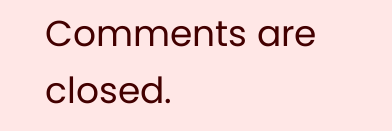Comments are closed.